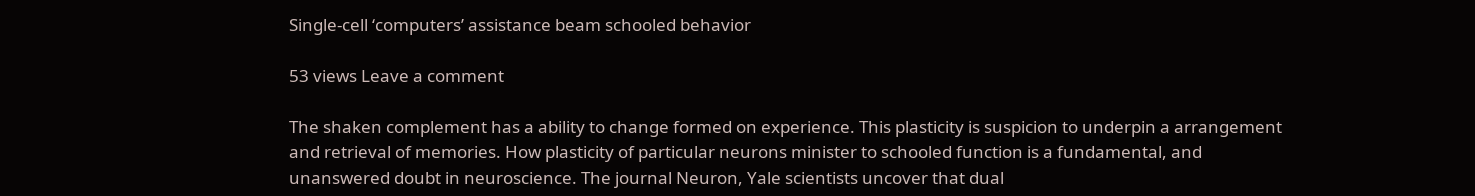Single-cell ‘computers’ assistance beam schooled behavior

53 views Leave a comment

The shaken complement has a ability to change formed on experience. This plasticity is suspicion to underpin a arrangement and retrieval of memories. How plasticity of particular neurons minister to schooled function is a fundamental, and unanswered doubt in neuroscience. The journal Neuron, Yale scientists uncover that dual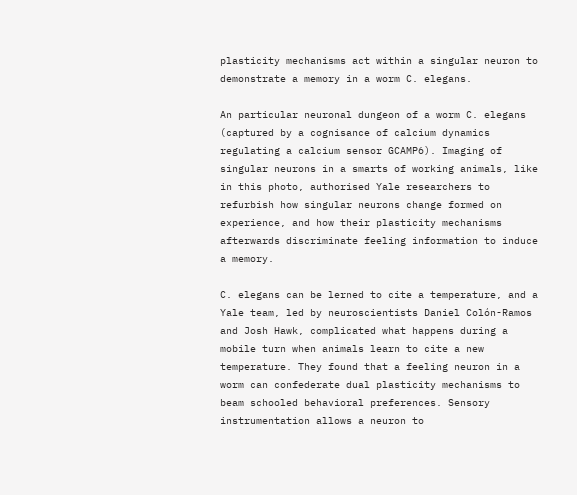plasticity mechanisms act within a singular neuron to demonstrate a memory in a worm C. elegans.

An particular neuronal dungeon of a worm C. elegans (captured by a cognisance of calcium dynamics regulating a calcium sensor GCAMP6). Imaging of singular neurons in a smarts of working animals, like in this photo, authorised Yale researchers to refurbish how singular neurons change formed on experience, and how their plasticity mechanisms afterwards discriminate feeling information to induce a memory.

C. elegans can be lerned to cite a temperature, and a Yale team, led by neuroscientists Daniel Colón-Ramos and Josh Hawk, complicated what happens during a mobile turn when animals learn to cite a new temperature. They found that a feeling neuron in a worm can confederate dual plasticity mechanisms to beam schooled behavioral preferences. Sensory instrumentation allows a neuron to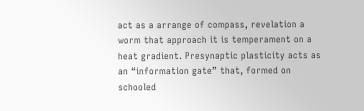act as a arrange of compass, revelation a worm that approach it is temperament on a heat gradient. Presynaptic plasticity acts as an “information gate” that, formed on schooled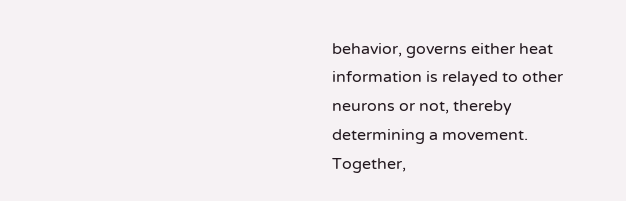behavior, governs either heat information is relayed to other neurons or not, thereby determining a movement. Together,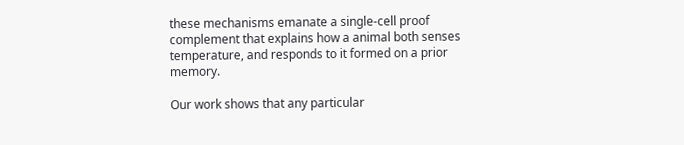these mechanisms emanate a single-cell proof complement that explains how a animal both senses temperature, and responds to it formed on a prior memory.

Our work shows that any particular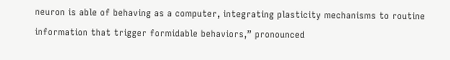neuron is able of behaving as a computer, integrating plasticity mechanisms to routine information that trigger formidable behaviors,” pronounced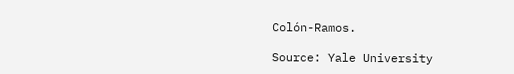Colón-Ramos.

Source: Yale University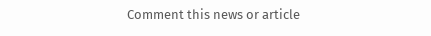Comment this news or article